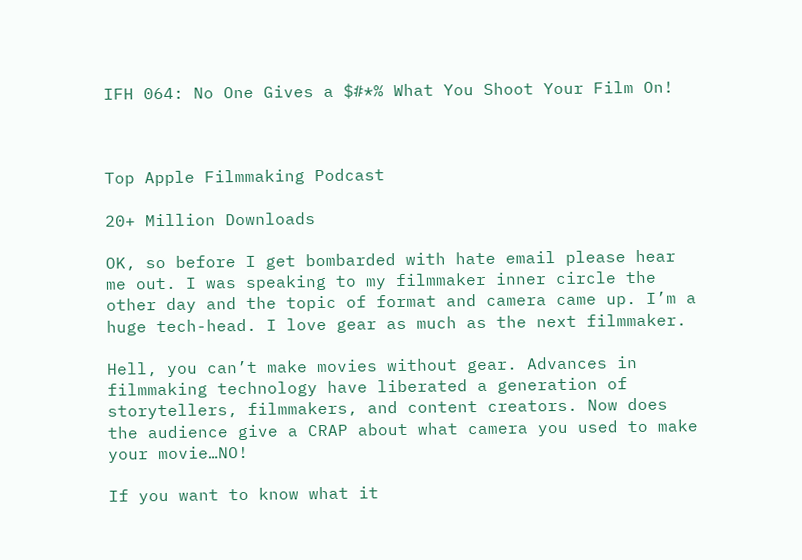IFH 064: No One Gives a $#*% What You Shoot Your Film On!



Top Apple Filmmaking Podcast

20+ Million Downloads

OK, so before I get bombarded with hate email please hear me out. I was speaking to my filmmaker inner circle the other day and the topic of format and camera came up. I’m a huge tech-head. I love gear as much as the next filmmaker.

Hell, you can’t make movies without gear. Advances in filmmaking technology have liberated a generation of storytellers, filmmakers, and content creators. Now does the audience give a CRAP about what camera you used to make your movie…NO!

If you want to know what it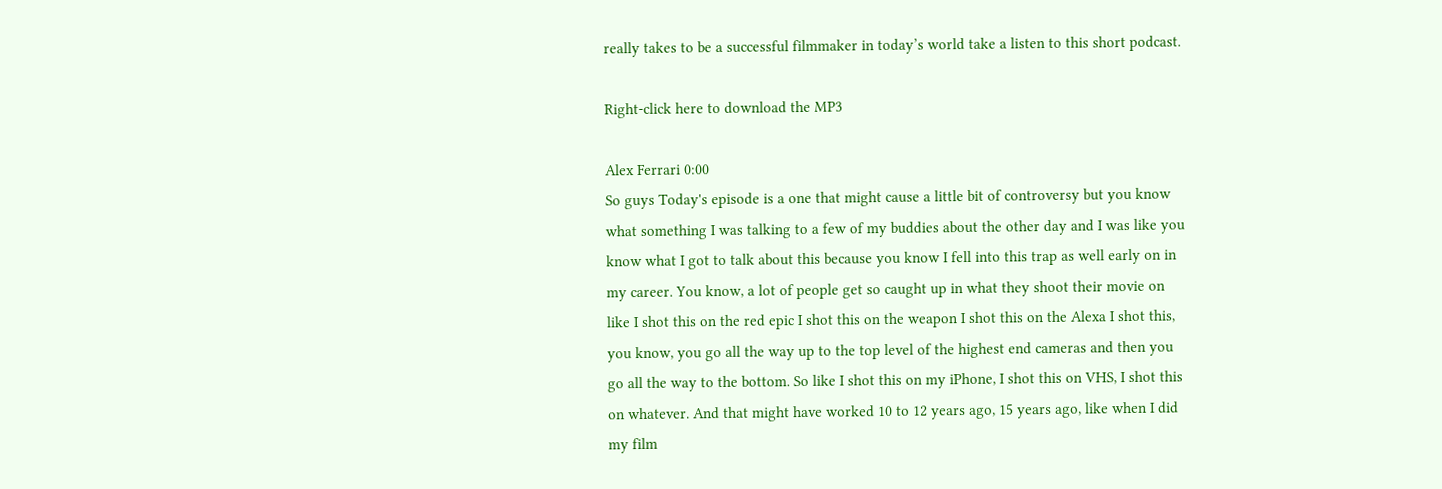really takes to be a successful filmmaker in today’s world take a listen to this short podcast.

Right-click here to download the MP3

Alex Ferrari 0:00
So guys Today's episode is a one that might cause a little bit of controversy but you know what something I was talking to a few of my buddies about the other day and I was like you know what I got to talk about this because you know I fell into this trap as well early on in my career. You know, a lot of people get so caught up in what they shoot their movie on like I shot this on the red epic I shot this on the weapon I shot this on the Alexa I shot this, you know, you go all the way up to the top level of the highest end cameras and then you go all the way to the bottom. So like I shot this on my iPhone, I shot this on VHS, I shot this on whatever. And that might have worked 10 to 12 years ago, 15 years ago, like when I did my film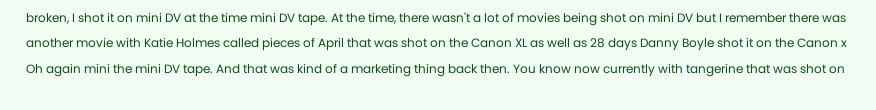broken, I shot it on mini DV at the time mini DV tape. At the time, there wasn't a lot of movies being shot on mini DV but I remember there was another movie with Katie Holmes called pieces of April that was shot on the Canon XL as well as 28 days Danny Boyle shot it on the Canon x Oh again mini the mini DV tape. And that was kind of a marketing thing back then. You know now currently with tangerine that was shot on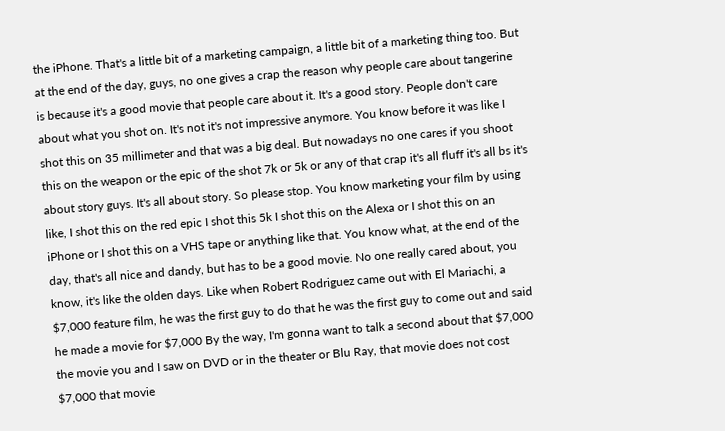the iPhone. That's a little bit of a marketing campaign, a little bit of a marketing thing too. But at the end of the day, guys, no one gives a crap the reason why people care about tangerine is because it's a good movie that people care about it. It's a good story. People don't care about what you shot on. It's not it's not impressive anymore. You know before it was like I shot this on 35 millimeter and that was a big deal. But nowadays no one cares if you shoot this on the weapon or the epic of the shot 7k or 5k or any of that crap it's all fluff it's all bs it's about story guys. It's all about story. So please stop. You know marketing your film by using like, I shot this on the red epic I shot this 5k I shot this on the Alexa or I shot this on an iPhone or I shot this on a VHS tape or anything like that. You know what, at the end of the day, that's all nice and dandy, but has to be a good movie. No one really cared about, you know, it's like the olden days. Like when Robert Rodriguez came out with El Mariachi, a $7,000 feature film, he was the first guy to do that he was the first guy to come out and said he made a movie for $7,000 By the way, I'm gonna want to talk a second about that $7,000 the movie you and I saw on DVD or in the theater or Blu Ray, that movie does not cost $7,000 that movie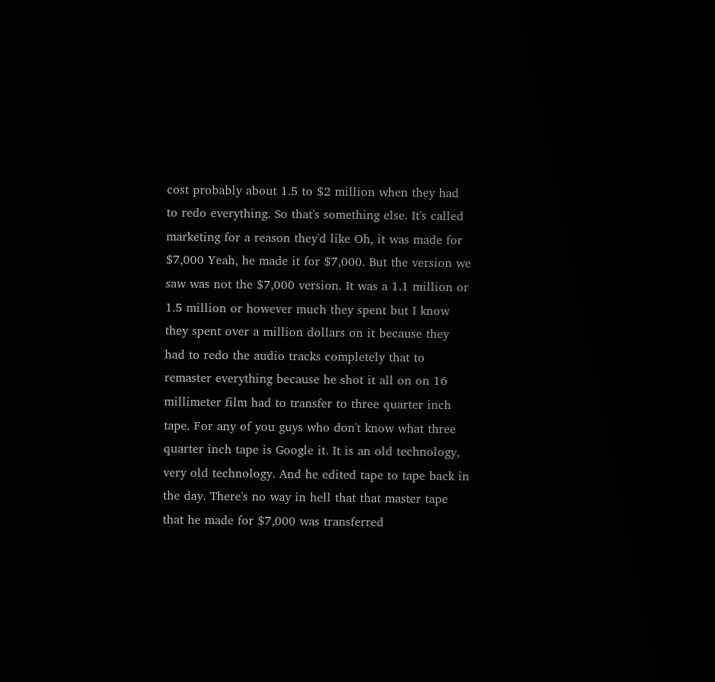cost probably about 1.5 to $2 million when they had to redo everything. So that's something else. It's called marketing for a reason they'd like Oh, it was made for $7,000 Yeah, he made it for $7,000. But the version we saw was not the $7,000 version. It was a 1.1 million or 1.5 million or however much they spent but I know they spent over a million dollars on it because they had to redo the audio tracks completely that to remaster everything because he shot it all on on 16 millimeter film had to transfer to three quarter inch tape. For any of you guys who don't know what three quarter inch tape is Google it. It is an old technology, very old technology. And he edited tape to tape back in the day. There's no way in hell that that master tape that he made for $7,000 was transferred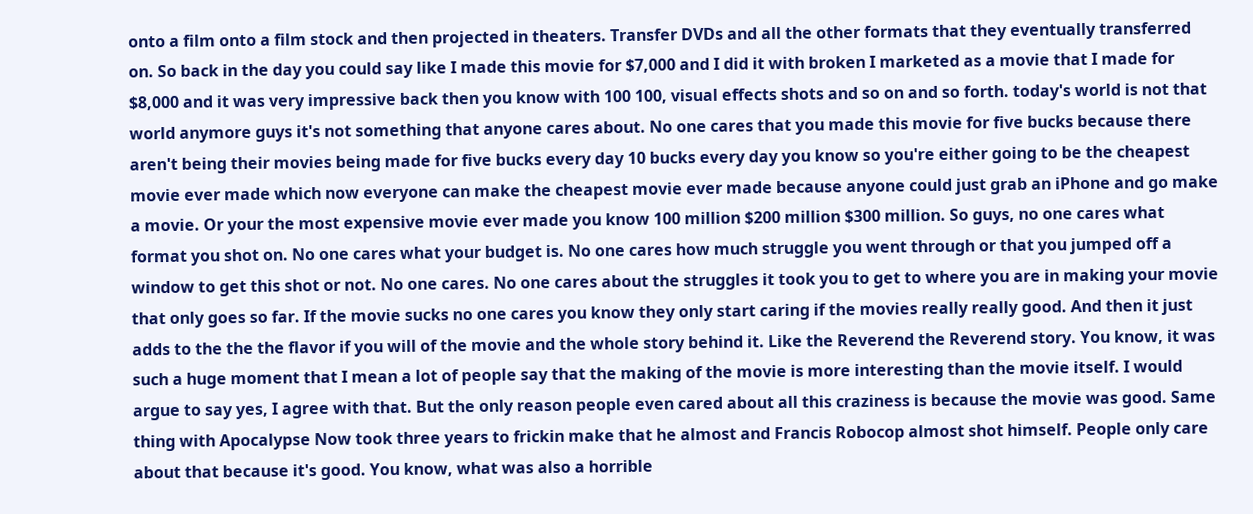onto a film onto a film stock and then projected in theaters. Transfer DVDs and all the other formats that they eventually transferred on. So back in the day you could say like I made this movie for $7,000 and I did it with broken I marketed as a movie that I made for $8,000 and it was very impressive back then you know with 100 100, visual effects shots and so on and so forth. today's world is not that world anymore guys it's not something that anyone cares about. No one cares that you made this movie for five bucks because there aren't being their movies being made for five bucks every day 10 bucks every day you know so you're either going to be the cheapest movie ever made which now everyone can make the cheapest movie ever made because anyone could just grab an iPhone and go make a movie. Or your the most expensive movie ever made you know 100 million $200 million $300 million. So guys, no one cares what format you shot on. No one cares what your budget is. No one cares how much struggle you went through or that you jumped off a window to get this shot or not. No one cares. No one cares about the struggles it took you to get to where you are in making your movie that only goes so far. If the movie sucks no one cares you know they only start caring if the movies really really good. And then it just adds to the the the flavor if you will of the movie and the whole story behind it. Like the Reverend the Reverend story. You know, it was such a huge moment that I mean a lot of people say that the making of the movie is more interesting than the movie itself. I would argue to say yes, I agree with that. But the only reason people even cared about all this craziness is because the movie was good. Same thing with Apocalypse Now took three years to frickin make that he almost and Francis Robocop almost shot himself. People only care about that because it's good. You know, what was also a horrible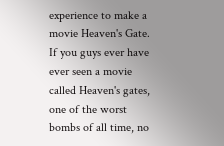experience to make a movie Heaven's Gate. If you guys ever have ever seen a movie called Heaven's gates, one of the worst bombs of all time, no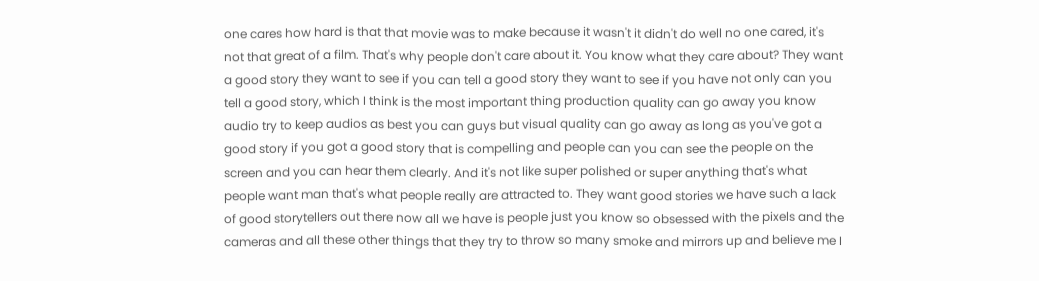one cares how hard is that that movie was to make because it wasn't it didn't do well no one cared, it's not that great of a film. That's why people don't care about it. You know what they care about? They want a good story they want to see if you can tell a good story they want to see if you have not only can you tell a good story, which I think is the most important thing production quality can go away you know audio try to keep audios as best you can guys but visual quality can go away as long as you've got a good story if you got a good story that is compelling and people can you can see the people on the screen and you can hear them clearly. And it's not like super polished or super anything that's what people want man that's what people really are attracted to. They want good stories we have such a lack of good storytellers out there now all we have is people just you know so obsessed with the pixels and the cameras and all these other things that they try to throw so many smoke and mirrors up and believe me I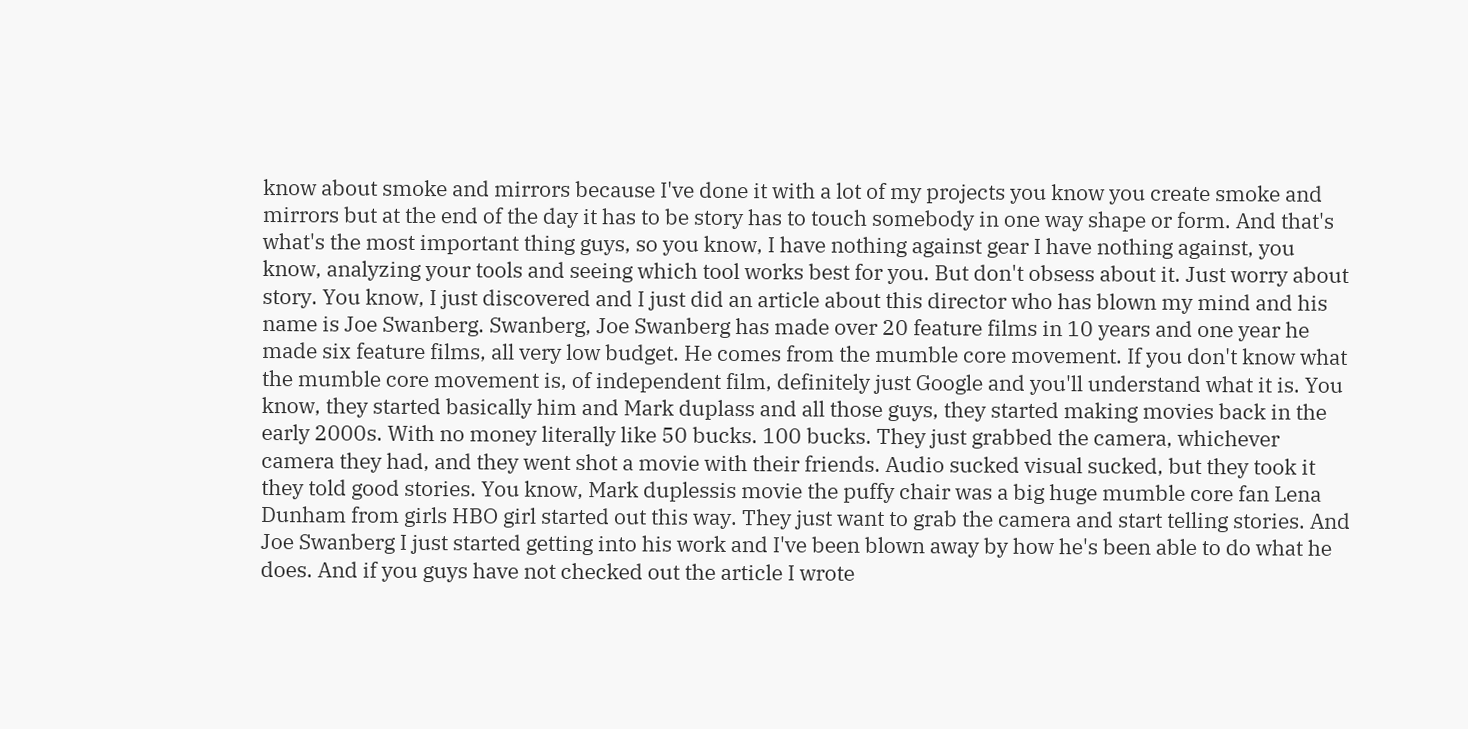know about smoke and mirrors because I've done it with a lot of my projects you know you create smoke and mirrors but at the end of the day it has to be story has to touch somebody in one way shape or form. And that's what's the most important thing guys, so you know, I have nothing against gear I have nothing against, you know, analyzing your tools and seeing which tool works best for you. But don't obsess about it. Just worry about story. You know, I just discovered and I just did an article about this director who has blown my mind and his name is Joe Swanberg. Swanberg, Joe Swanberg has made over 20 feature films in 10 years and one year he made six feature films, all very low budget. He comes from the mumble core movement. If you don't know what the mumble core movement is, of independent film, definitely just Google and you'll understand what it is. You know, they started basically him and Mark duplass and all those guys, they started making movies back in the early 2000s. With no money literally like 50 bucks. 100 bucks. They just grabbed the camera, whichever camera they had, and they went shot a movie with their friends. Audio sucked visual sucked, but they took it they told good stories. You know, Mark duplessis movie the puffy chair was a big huge mumble core fan Lena Dunham from girls HBO girl started out this way. They just want to grab the camera and start telling stories. And Joe Swanberg I just started getting into his work and I've been blown away by how he's been able to do what he does. And if you guys have not checked out the article I wrote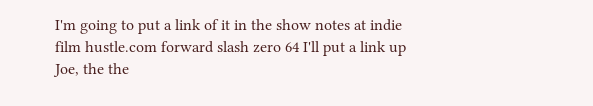I'm going to put a link of it in the show notes at indie film hustle.com forward slash zero 64 I'll put a link up Joe, the the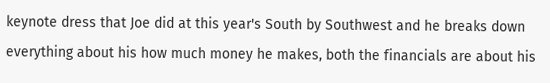keynote dress that Joe did at this year's South by Southwest and he breaks down everything about his how much money he makes, both the financials are about his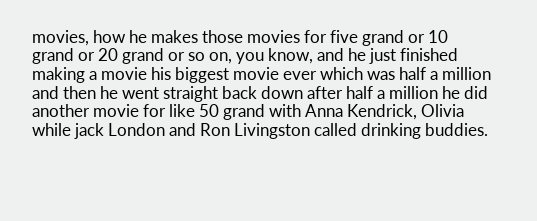movies, how he makes those movies for five grand or 10 grand or 20 grand or so on, you know, and he just finished making a movie his biggest movie ever which was half a million and then he went straight back down after half a million he did another movie for like 50 grand with Anna Kendrick, Olivia while jack London and Ron Livingston called drinking buddies.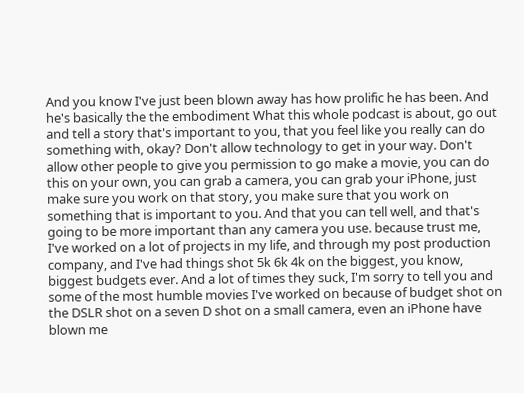And you know I've just been blown away has how prolific he has been. And he's basically the the embodiment What this whole podcast is about, go out and tell a story that's important to you, that you feel like you really can do something with, okay? Don't allow technology to get in your way. Don't allow other people to give you permission to go make a movie, you can do this on your own, you can grab a camera, you can grab your iPhone, just make sure you work on that story, you make sure that you work on something that is important to you. And that you can tell well, and that's going to be more important than any camera you use. because trust me, I've worked on a lot of projects in my life, and through my post production company, and I've had things shot 5k 6k 4k on the biggest, you know, biggest budgets ever. And a lot of times they suck, I'm sorry to tell you and some of the most humble movies I've worked on because of budget shot on the DSLR shot on a seven D shot on a small camera, even an iPhone have blown me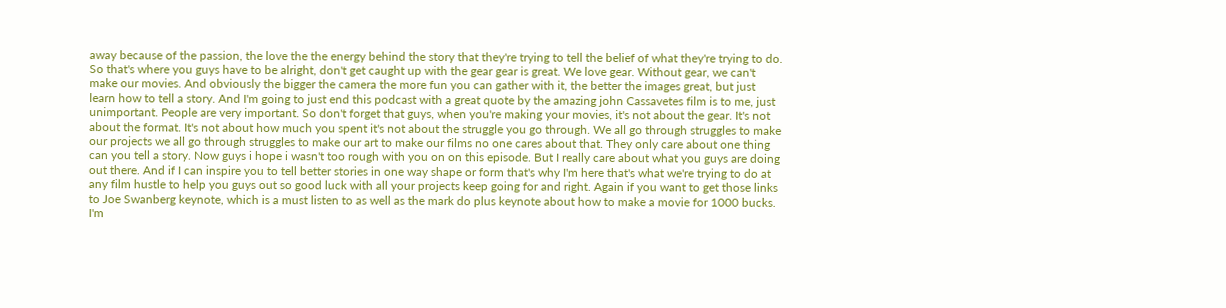away because of the passion, the love the the energy behind the story that they're trying to tell the belief of what they're trying to do. So that's where you guys have to be alright, don't get caught up with the gear gear is great. We love gear. Without gear, we can't make our movies. And obviously the bigger the camera the more fun you can gather with it, the better the images great, but just learn how to tell a story. And I'm going to just end this podcast with a great quote by the amazing john Cassavetes film is to me, just unimportant. People are very important. So don't forget that guys, when you're making your movies, it's not about the gear. It's not about the format. It's not about how much you spent it's not about the struggle you go through. We all go through struggles to make our projects we all go through struggles to make our art to make our films no one cares about that. They only care about one thing can you tell a story. Now guys i hope i wasn't too rough with you on on this episode. But I really care about what you guys are doing out there. And if I can inspire you to tell better stories in one way shape or form that's why I'm here that's what we're trying to do at any film hustle to help you guys out so good luck with all your projects keep going for and right. Again if you want to get those links to Joe Swanberg keynote, which is a must listen to as well as the mark do plus keynote about how to make a movie for 1000 bucks. I'm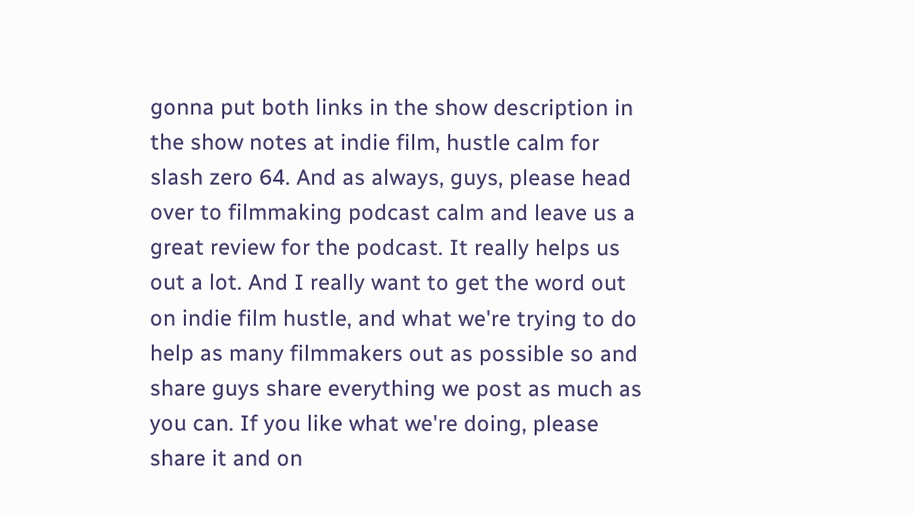gonna put both links in the show description in the show notes at indie film, hustle calm for slash zero 64. And as always, guys, please head over to filmmaking podcast calm and leave us a great review for the podcast. It really helps us out a lot. And I really want to get the word out on indie film hustle, and what we're trying to do help as many filmmakers out as possible so and share guys share everything we post as much as you can. If you like what we're doing, please share it and on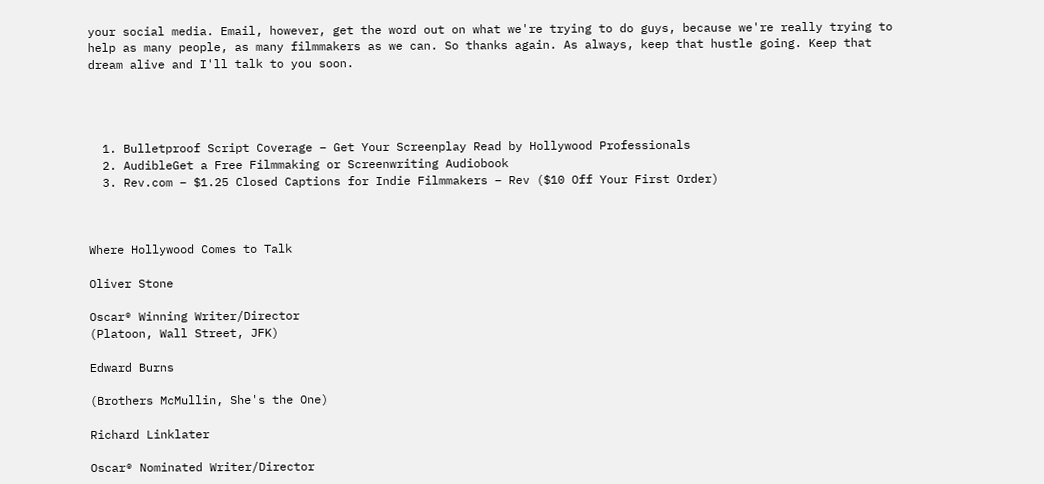your social media. Email, however, get the word out on what we're trying to do guys, because we're really trying to help as many people, as many filmmakers as we can. So thanks again. As always, keep that hustle going. Keep that dream alive and I'll talk to you soon.




  1. Bulletproof Script Coverage – Get Your Screenplay Read by Hollywood Professionals
  2. AudibleGet a Free Filmmaking or Screenwriting Audiobook
  3. Rev.com – $1.25 Closed Captions for Indie Filmmakers – Rev ($10 Off Your First Order)



Where Hollywood Comes to Talk

Oliver Stone

Oscar® Winning Writer/Director
(Platoon, Wall Street, JFK)

Edward Burns

(Brothers McMullin, She's the One)

Richard Linklater

Oscar® Nominated Writer/Director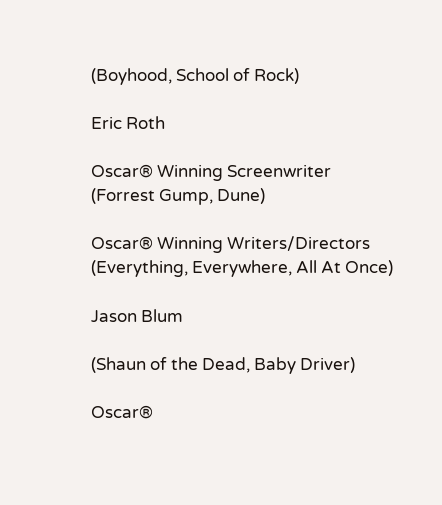(Boyhood, School of Rock)

Eric Roth

Oscar® Winning Screenwriter
(Forrest Gump, Dune)

Oscar® Winning Writers/Directors
(Everything, Everywhere, All At Once)

Jason Blum

(Shaun of the Dead, Baby Driver)

Oscar®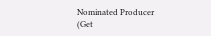Nominated Producer
(Get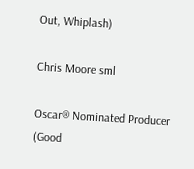Out, Whiplash)

Chris Moore sml

Oscar® Nominated Producer
(Good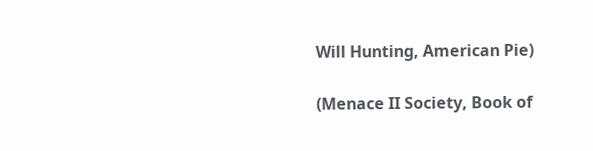Will Hunting, American Pie)

(Menace II Society, Book of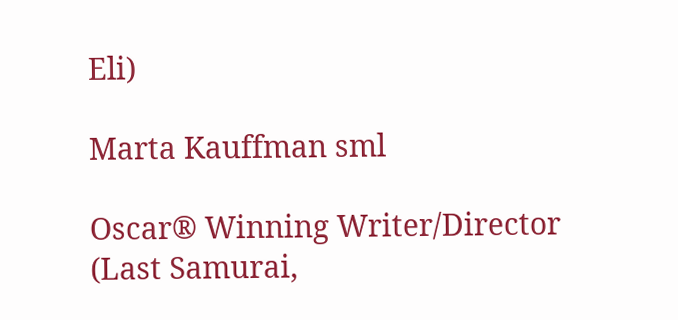Eli)

Marta Kauffman sml

Oscar® Winning Writer/Director
(Last Samurai,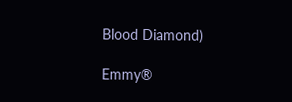Blood Diamond)

Emmy®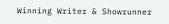Winning Writer & Showrunner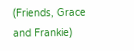(Friends, Grace and Frankie)